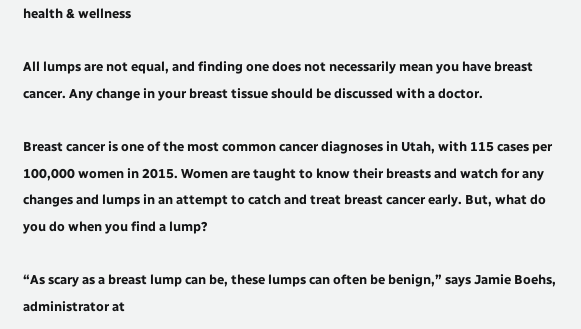health & wellness

All lumps are not equal, and finding one does not necessarily mean you have breast cancer. Any change in your breast tissue should be discussed with a doctor.

Breast cancer is one of the most common cancer diagnoses in Utah, with 115 cases per 100,000 women in 2015. Women are taught to know their breasts and watch for any changes and lumps in an attempt to catch and treat breast cancer early. But, what do you do when you find a lump?

“As scary as a breast lump can be, these lumps can often be benign,” says Jamie Boehs, administrator at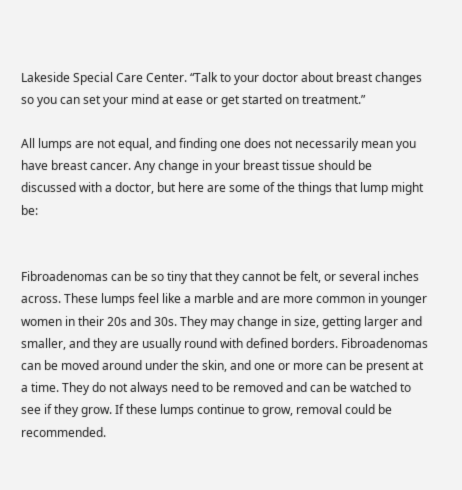Lakeside Special Care Center. “Talk to your doctor about breast changes so you can set your mind at ease or get started on treatment.”

All lumps are not equal, and finding one does not necessarily mean you have breast cancer. Any change in your breast tissue should be discussed with a doctor, but here are some of the things that lump might be:


Fibroadenomas can be so tiny that they cannot be felt, or several inches across. These lumps feel like a marble and are more common in younger women in their 20s and 30s. They may change in size, getting larger and smaller, and they are usually round with defined borders. Fibroadenomas can be moved around under the skin, and one or more can be present at a time. They do not always need to be removed and can be watched to see if they grow. If these lumps continue to grow, removal could be recommended.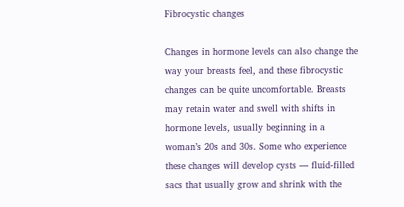Fibrocystic changes

Changes in hormone levels can also change the way your breasts feel, and these fibrocystic changes can be quite uncomfortable. Breasts may retain water and swell with shifts in hormone levels, usually beginning in a woman’s 20s and 30s. Some who experience these changes will develop cysts — fluid-filled sacs that usually grow and shrink with the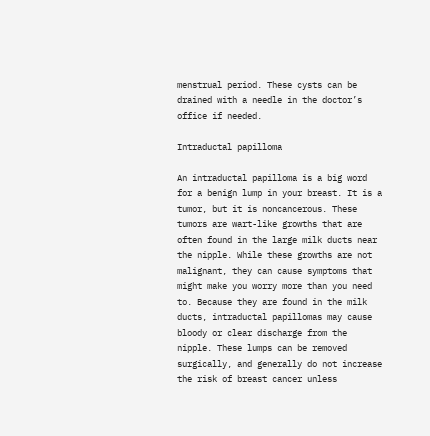menstrual period. These cysts can be drained with a needle in the doctor’s office if needed.

Intraductal papilloma

An intraductal papilloma is a big word for a benign lump in your breast. It is a tumor, but it is noncancerous. These tumors are wart-like growths that are often found in the large milk ducts near the nipple. While these growths are not malignant, they can cause symptoms that might make you worry more than you need to. Because they are found in the milk ducts, intraductal papillomas may cause bloody or clear discharge from the nipple. These lumps can be removed surgically, and generally do not increase the risk of breast cancer unless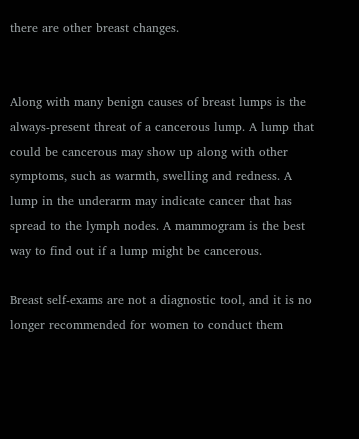there are other breast changes.


Along with many benign causes of breast lumps is the always-present threat of a cancerous lump. A lump that could be cancerous may show up along with other symptoms, such as warmth, swelling and redness. A lump in the underarm may indicate cancer that has spread to the lymph nodes. A mammogram is the best way to find out if a lump might be cancerous.

Breast self-exams are not a diagnostic tool, and it is no longer recommended for women to conduct them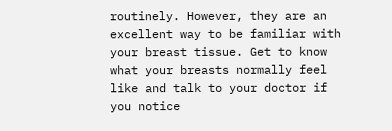routinely. However, they are an excellent way to be familiar with your breast tissue. Get to know what your breasts normally feel like and talk to your doctor if you notice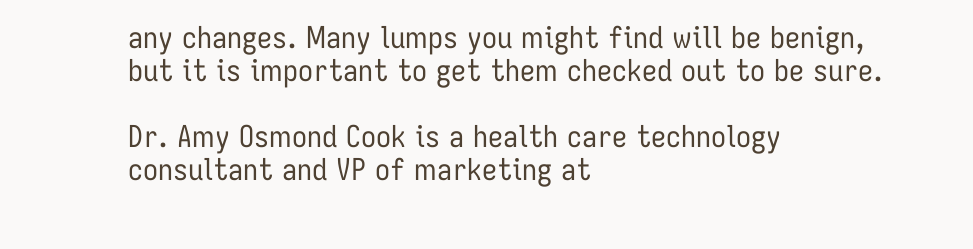any changes. Many lumps you might find will be benign, but it is important to get them checked out to be sure.

Dr. Amy Osmond Cook is a health care technology consultant and VP of marketing at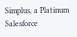Simplus, a Platinum Salesforce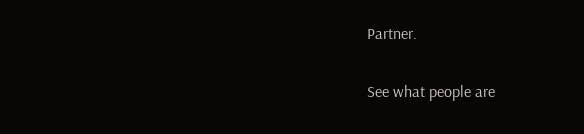Partner.

See what people are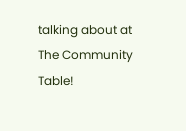talking about at The Community Table!